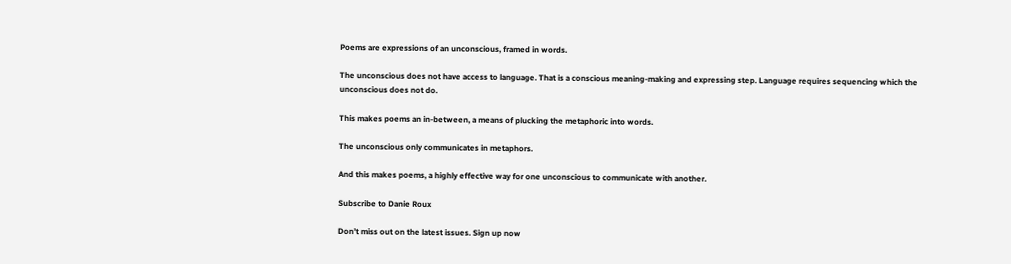Poems are expressions of an unconscious, framed in words.

The unconscious does not have access to language. That is a conscious meaning-making and expressing step. Language requires sequencing which the unconscious does not do.

This makes poems an in-between, a means of plucking the metaphoric into words.

The unconscious only communicates in metaphors.

And this makes poems, a highly effective way for one unconscious to communicate with another.

Subscribe to Danie Roux

Don’t miss out on the latest issues. Sign up now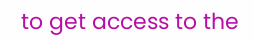to get access to the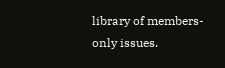library of members-only issues.